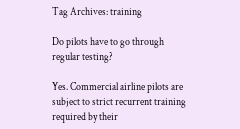Tag Archives: training

Do pilots have to go through regular testing?

Yes. Commercial airline pilots are subject to strict recurrent training required by their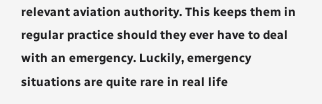relevant aviation authority. This keeps them in regular practice should they ever have to deal with an emergency. Luckily, emergency situations are quite rare in real life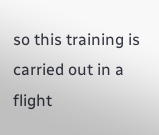so this training is carried out in a flight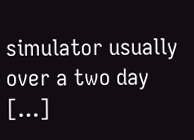simulator usually over a two day […]